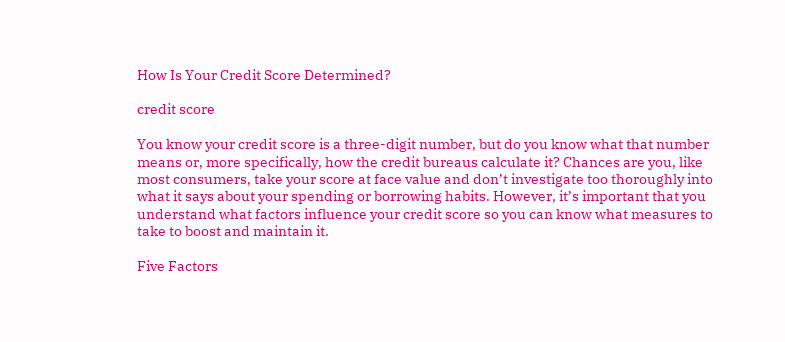How Is Your Credit Score Determined?

credit score

You know your credit score is a three-digit number, but do you know what that number means or, more specifically, how the credit bureaus calculate it? Chances are you, like most consumers, take your score at face value and don’t investigate too thoroughly into what it says about your spending or borrowing habits. However, it’s important that you understand what factors influence your credit score so you can know what measures to take to boost and maintain it.

Five Factors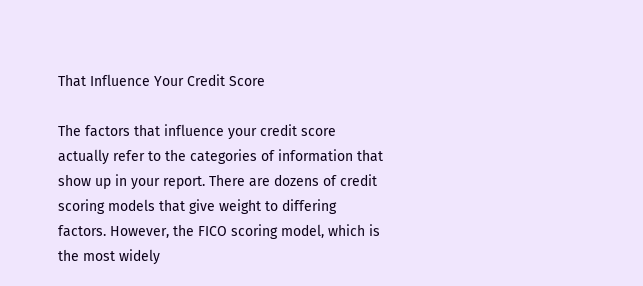That Influence Your Credit Score

The factors that influence your credit score actually refer to the categories of information that show up in your report. There are dozens of credit scoring models that give weight to differing factors. However, the FICO scoring model, which is the most widely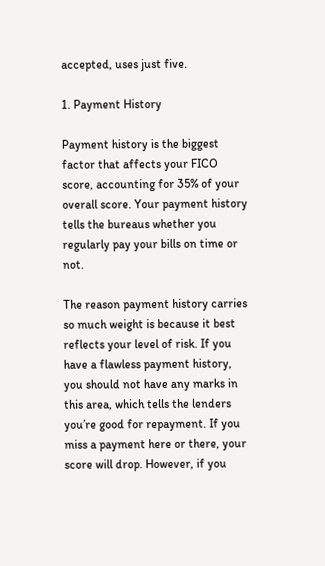accepted, uses just five.

1. Payment History

Payment history is the biggest factor that affects your FICO score, accounting for 35% of your overall score. Your payment history tells the bureaus whether you regularly pay your bills on time or not.

The reason payment history carries so much weight is because it best reflects your level of risk. If you have a flawless payment history, you should not have any marks in this area, which tells the lenders you’re good for repayment. If you miss a payment here or there, your score will drop. However, if you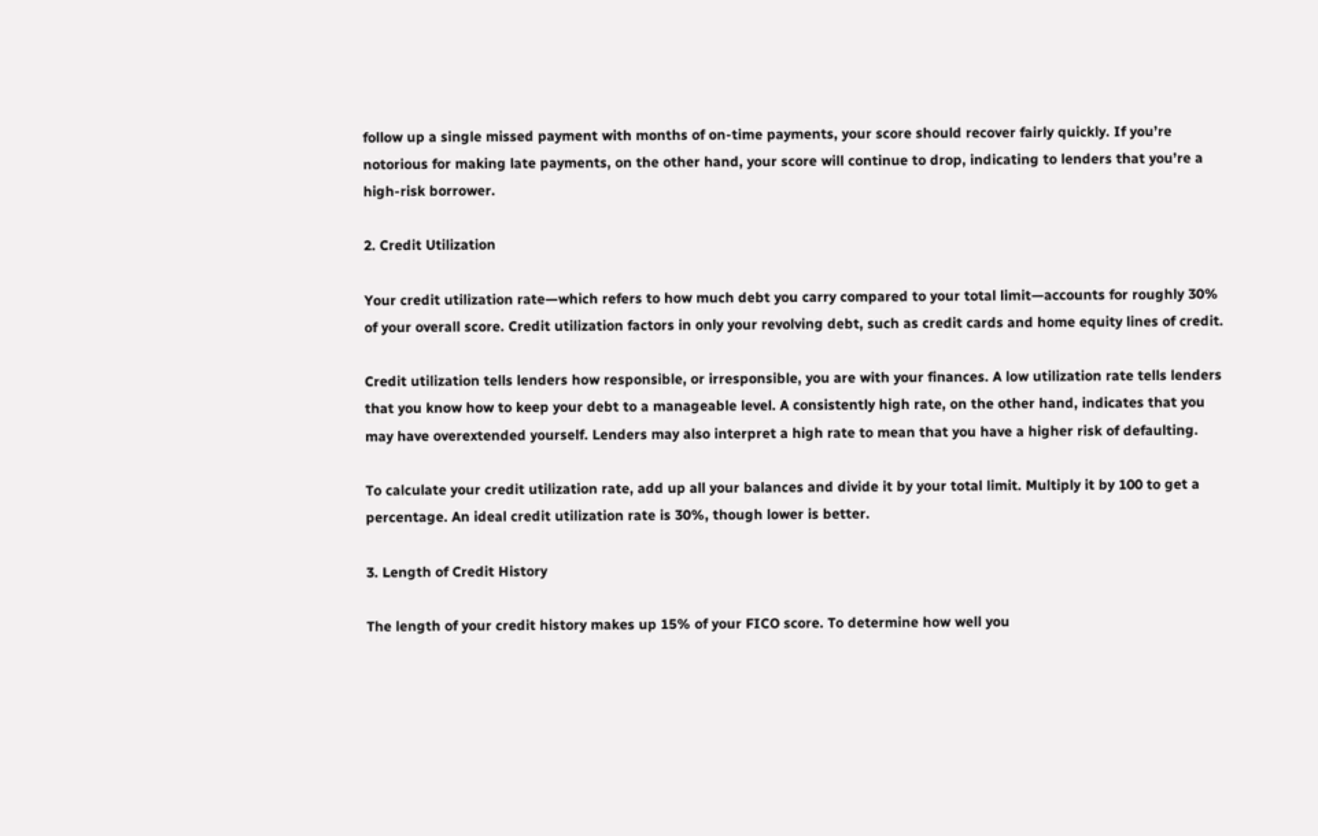follow up a single missed payment with months of on-time payments, your score should recover fairly quickly. If you’re notorious for making late payments, on the other hand, your score will continue to drop, indicating to lenders that you’re a high-risk borrower.

2. Credit Utilization

Your credit utilization rate—which refers to how much debt you carry compared to your total limit—accounts for roughly 30% of your overall score. Credit utilization factors in only your revolving debt, such as credit cards and home equity lines of credit.

Credit utilization tells lenders how responsible, or irresponsible, you are with your finances. A low utilization rate tells lenders that you know how to keep your debt to a manageable level. A consistently high rate, on the other hand, indicates that you may have overextended yourself. Lenders may also interpret a high rate to mean that you have a higher risk of defaulting.

To calculate your credit utilization rate, add up all your balances and divide it by your total limit. Multiply it by 100 to get a percentage. An ideal credit utilization rate is 30%, though lower is better.

3. Length of Credit History

The length of your credit history makes up 15% of your FICO score. To determine how well you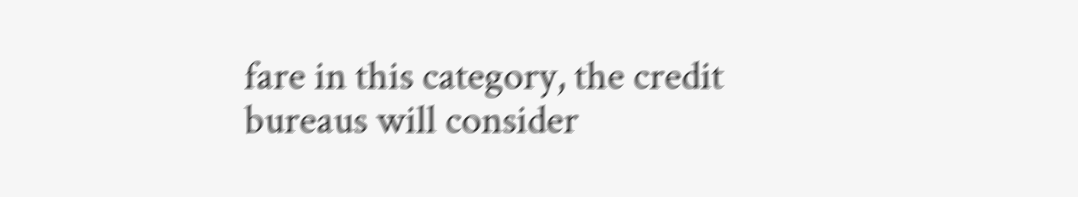fare in this category, the credit bureaus will consider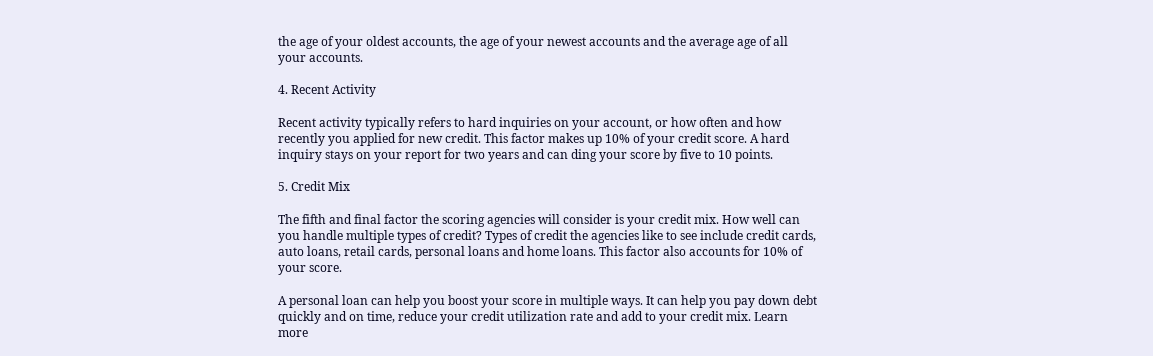the age of your oldest accounts, the age of your newest accounts and the average age of all your accounts.

4. Recent Activity

Recent activity typically refers to hard inquiries on your account, or how often and how recently you applied for new credit. This factor makes up 10% of your credit score. A hard inquiry stays on your report for two years and can ding your score by five to 10 points.

5. Credit Mix

The fifth and final factor the scoring agencies will consider is your credit mix. How well can you handle multiple types of credit? Types of credit the agencies like to see include credit cards, auto loans, retail cards, personal loans and home loans. This factor also accounts for 10% of your score.

A personal loan can help you boost your score in multiple ways. It can help you pay down debt quickly and on time, reduce your credit utilization rate and add to your credit mix. Learn more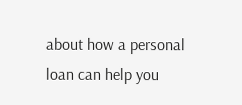about how a personal loan can help you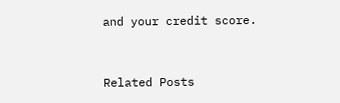and your credit score.


Related Posts